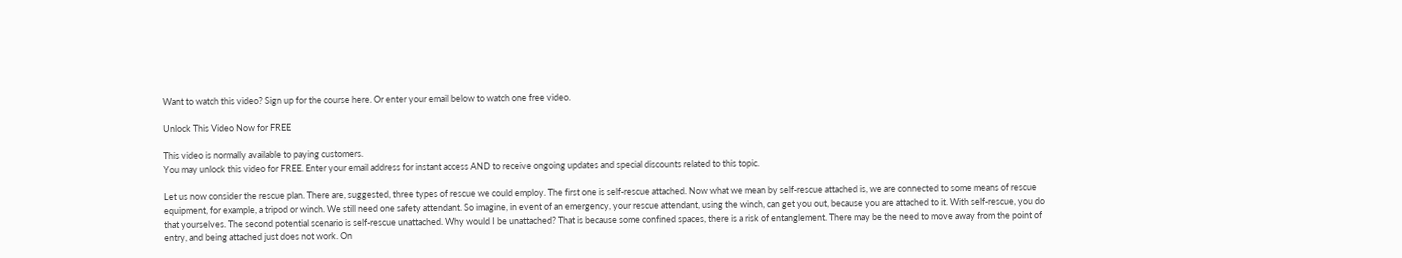Want to watch this video? Sign up for the course here. Or enter your email below to watch one free video.

Unlock This Video Now for FREE

This video is normally available to paying customers.
You may unlock this video for FREE. Enter your email address for instant access AND to receive ongoing updates and special discounts related to this topic.

Let us now consider the rescue plan. There are, suggested, three types of rescue we could employ. The first one is self-rescue attached. Now what we mean by self-rescue attached is, we are connected to some means of rescue equipment, for example, a tripod or winch. We still need one safety attendant. So imagine, in event of an emergency, your rescue attendant, using the winch, can get you out, because you are attached to it. With self-rescue, you do that yourselves. The second potential scenario is self-rescue unattached. Why would I be unattached? That is because some confined spaces, there is a risk of entanglement. There may be the need to move away from the point of entry, and being attached just does not work. On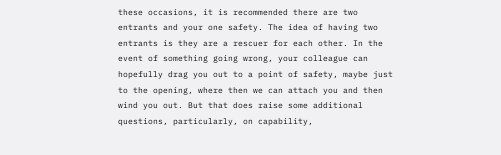these occasions, it is recommended there are two entrants and your one safety. The idea of having two entrants is they are a rescuer for each other. In the event of something going wrong, your colleague can hopefully drag you out to a point of safety, maybe just to the opening, where then we can attach you and then wind you out. But that does raise some additional questions, particularly, on capability,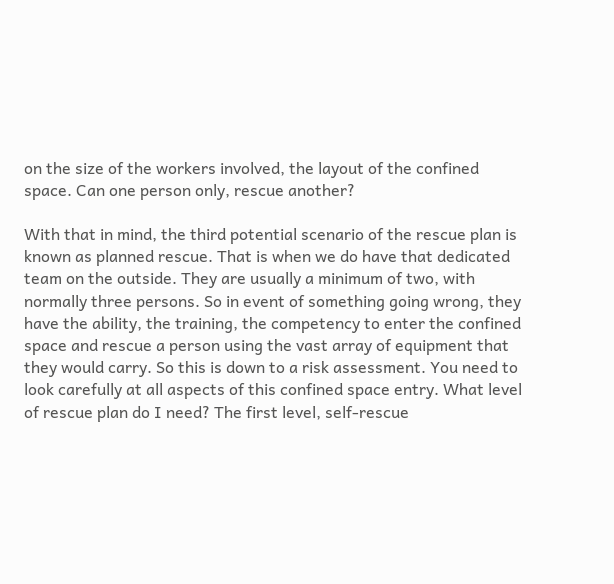on the size of the workers involved, the layout of the confined space. Can one person only, rescue another?

With that in mind, the third potential scenario of the rescue plan is known as planned rescue. That is when we do have that dedicated team on the outside. They are usually a minimum of two, with normally three persons. So in event of something going wrong, they have the ability, the training, the competency to enter the confined space and rescue a person using the vast array of equipment that they would carry. So this is down to a risk assessment. You need to look carefully at all aspects of this confined space entry. What level of rescue plan do I need? The first level, self-rescue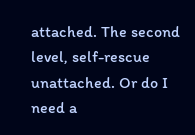attached. The second level, self-rescue unattached. Or do I need a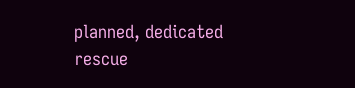planned, dedicated rescue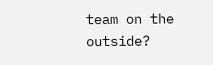team on the outside?